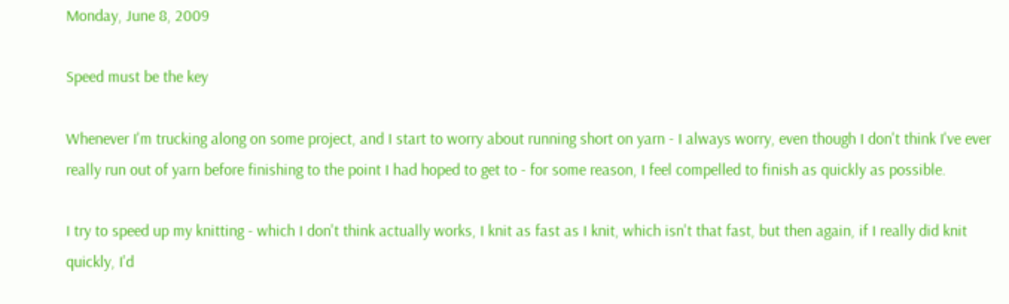Monday, June 8, 2009

Speed must be the key

Whenever I'm trucking along on some project, and I start to worry about running short on yarn - I always worry, even though I don't think I've ever really run out of yarn before finishing to the point I had hoped to get to - for some reason, I feel compelled to finish as quickly as possible.

I try to speed up my knitting - which I don't think actually works, I knit as fast as I knit, which isn't that fast, but then again, if I really did knit quickly, I'd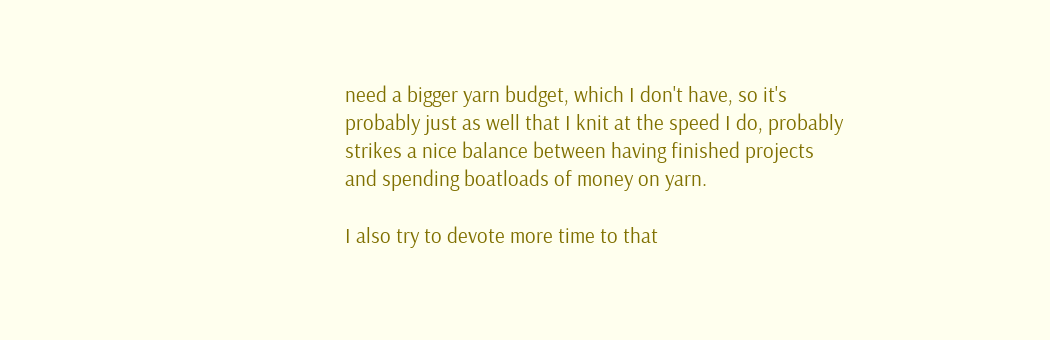need a bigger yarn budget, which I don't have, so it's probably just as well that I knit at the speed I do, probably strikes a nice balance between having finished projects and spending boatloads of money on yarn.

I also try to devote more time to that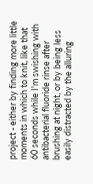project - either by finding more little moments in which to knit, like that 60 seconds while I'm swishing with antibacterial fluoride rinse after brushing at night, or by being less easily distracted by the alluring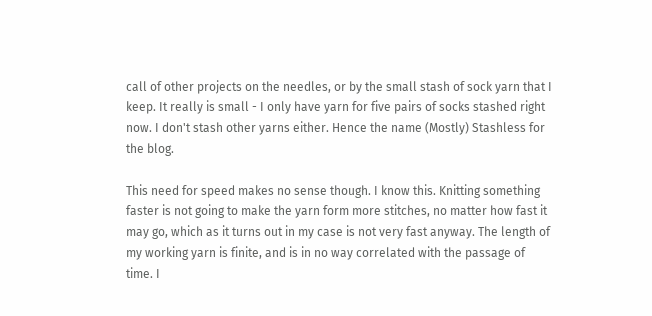call of other projects on the needles, or by the small stash of sock yarn that I keep. It really is small - I only have yarn for five pairs of socks stashed right now. I don't stash other yarns either. Hence the name (Mostly) Stashless for the blog.

This need for speed makes no sense though. I know this. Knitting something faster is not going to make the yarn form more stitches, no matter how fast it may go, which as it turns out in my case is not very fast anyway. The length of my working yarn is finite, and is in no way correlated with the passage of time. I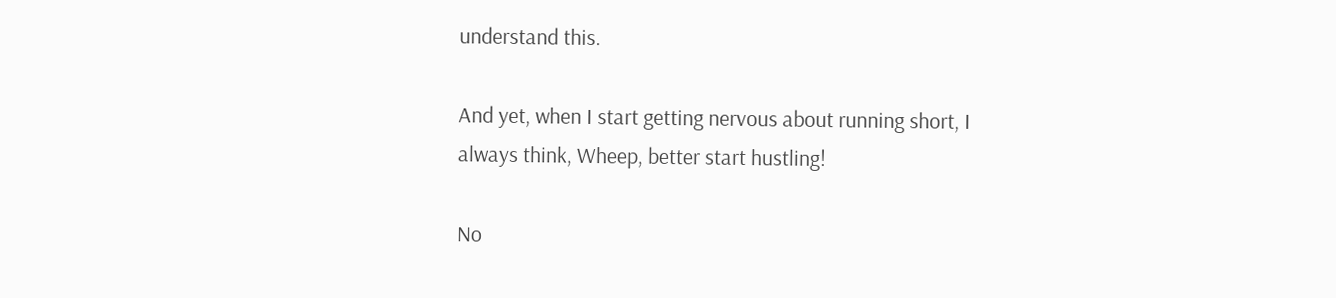understand this.

And yet, when I start getting nervous about running short, I always think, Wheep, better start hustling!

No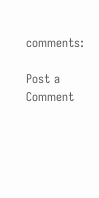comments:

Post a Comment